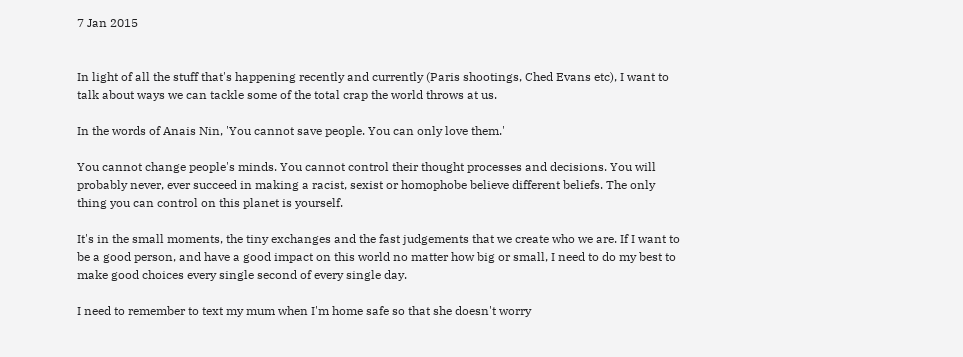7 Jan 2015


In light of all the stuff that's happening recently and currently (Paris shootings, Ched Evans etc), I want to talk about ways we can tackle some of the total crap the world throws at us.

In the words of Anais Nin, 'You cannot save people. You can only love them.'

You cannot change people's minds. You cannot control their thought processes and decisions. You will probably never, ever succeed in making a racist, sexist or homophobe believe different beliefs. The only thing you can control on this planet is yourself.

It's in the small moments, the tiny exchanges and the fast judgements that we create who we are. If I want to be a good person, and have a good impact on this world no matter how big or small, I need to do my best to make good choices every single second of every single day.

I need to remember to text my mum when I'm home safe so that she doesn't worry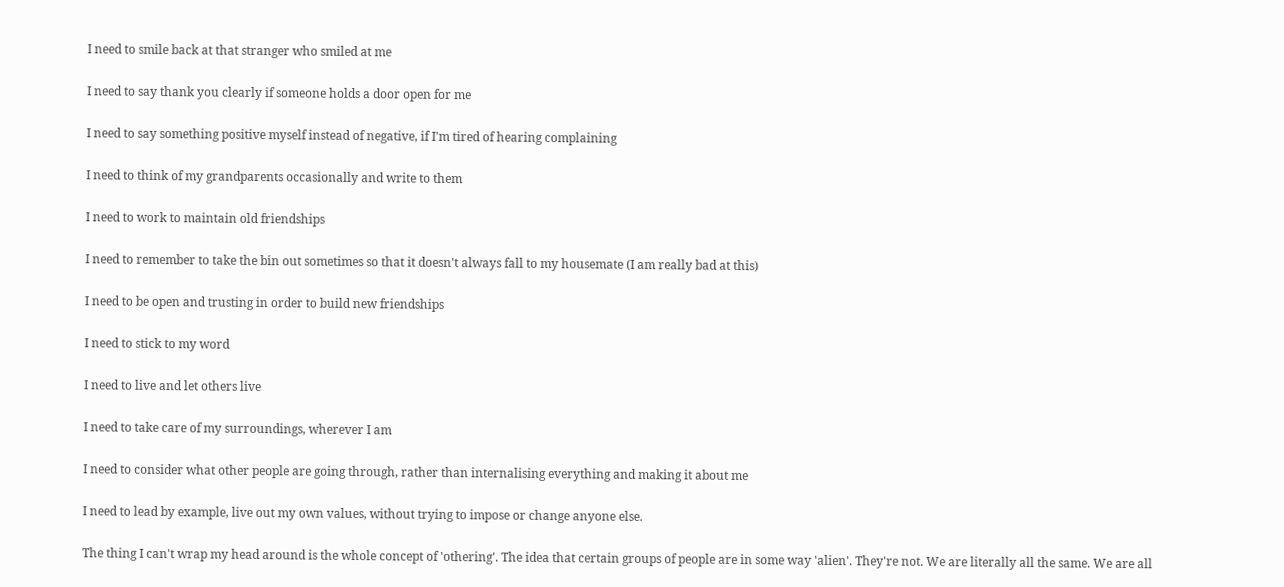I need to smile back at that stranger who smiled at me

I need to say thank you clearly if someone holds a door open for me

I need to say something positive myself instead of negative, if I'm tired of hearing complaining

I need to think of my grandparents occasionally and write to them

I need to work to maintain old friendships

I need to remember to take the bin out sometimes so that it doesn't always fall to my housemate (I am really bad at this)

I need to be open and trusting in order to build new friendships

I need to stick to my word

I need to live and let others live

I need to take care of my surroundings, wherever I am

I need to consider what other people are going through, rather than internalising everything and making it about me

I need to lead by example, live out my own values, without trying to impose or change anyone else.

The thing I can't wrap my head around is the whole concept of 'othering'. The idea that certain groups of people are in some way 'alien'. They're not. We are literally all the same. We are all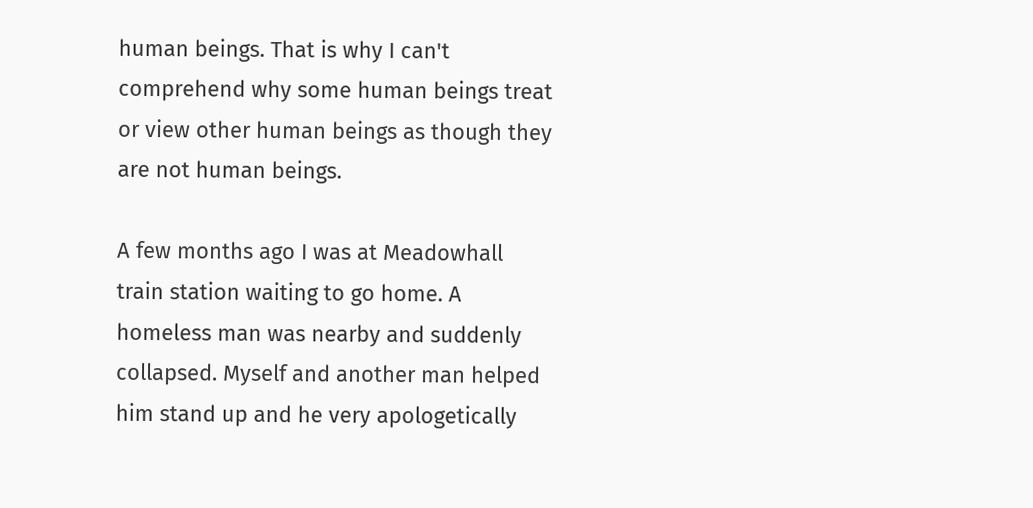human beings. That is why I can't comprehend why some human beings treat or view other human beings as though they are not human beings.

A few months ago I was at Meadowhall train station waiting to go home. A homeless man was nearby and suddenly collapsed. Myself and another man helped him stand up and he very apologetically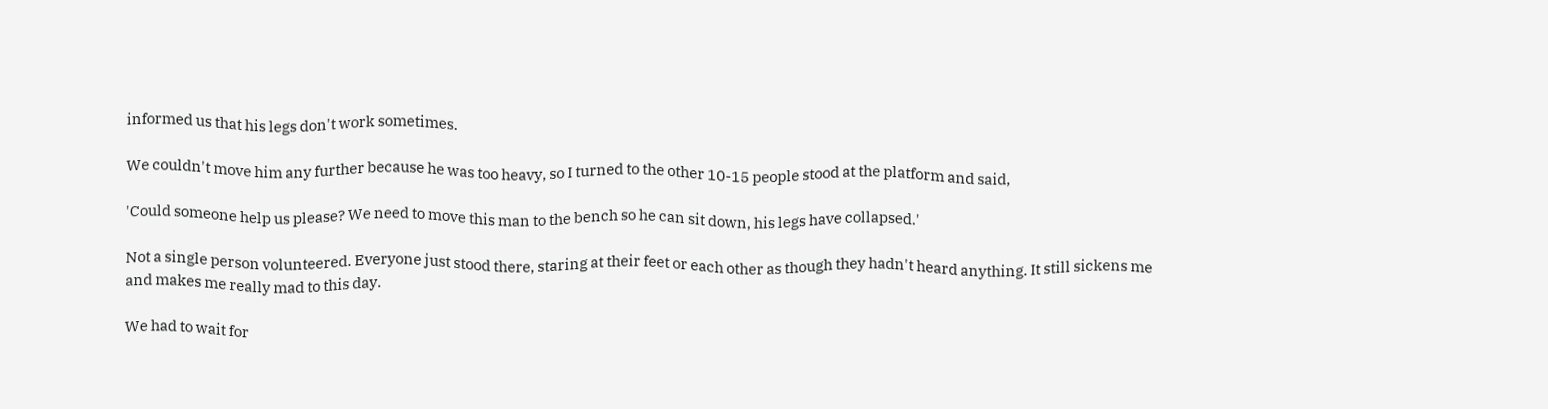informed us that his legs don't work sometimes.

We couldn't move him any further because he was too heavy, so I turned to the other 10-15 people stood at the platform and said,

'Could someone help us please? We need to move this man to the bench so he can sit down, his legs have collapsed.'

Not a single person volunteered. Everyone just stood there, staring at their feet or each other as though they hadn't heard anything. It still sickens me and makes me really mad to this day.

We had to wait for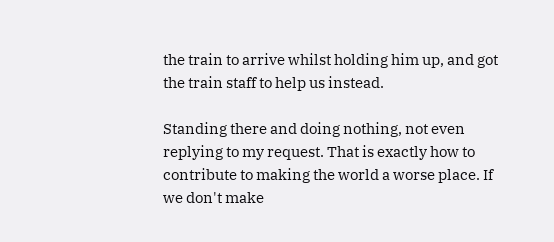the train to arrive whilst holding him up, and got the train staff to help us instead.

Standing there and doing nothing, not even replying to my request. That is exactly how to contribute to making the world a worse place. If we don't make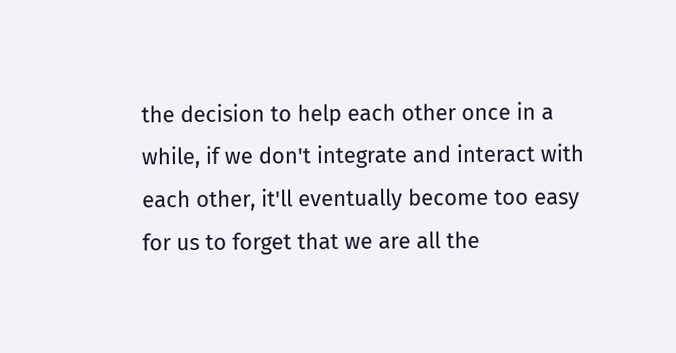the decision to help each other once in a while, if we don't integrate and interact with each other, it'll eventually become too easy for us to forget that we are all the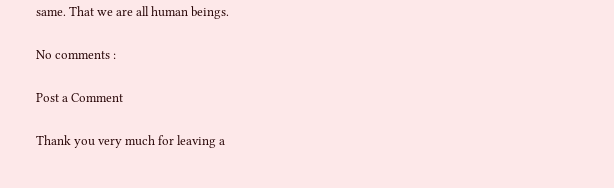same. That we are all human beings.

No comments :

Post a Comment

Thank you very much for leaving a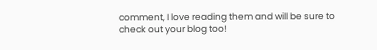comment, I love reading them and will be sure to check out your blog too!